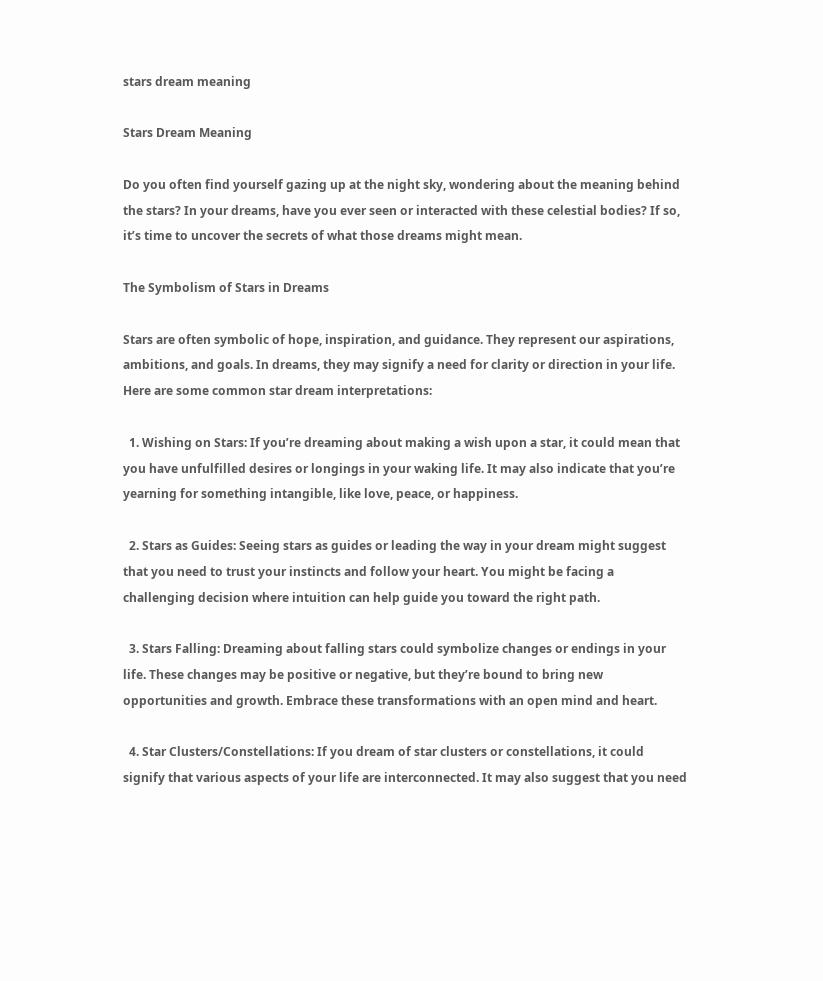stars dream meaning

Stars Dream Meaning

Do you often find yourself gazing up at the night sky, wondering about the meaning behind the stars? In your dreams, have you ever seen or interacted with these celestial bodies? If so, it’s time to uncover the secrets of what those dreams might mean.

The Symbolism of Stars in Dreams

Stars are often symbolic of hope, inspiration, and guidance. They represent our aspirations, ambitions, and goals. In dreams, they may signify a need for clarity or direction in your life. Here are some common star dream interpretations:

  1. Wishing on Stars: If you’re dreaming about making a wish upon a star, it could mean that you have unfulfilled desires or longings in your waking life. It may also indicate that you’re yearning for something intangible, like love, peace, or happiness.

  2. Stars as Guides: Seeing stars as guides or leading the way in your dream might suggest that you need to trust your instincts and follow your heart. You might be facing a challenging decision where intuition can help guide you toward the right path.

  3. Stars Falling: Dreaming about falling stars could symbolize changes or endings in your life. These changes may be positive or negative, but they’re bound to bring new opportunities and growth. Embrace these transformations with an open mind and heart.

  4. Star Clusters/Constellations: If you dream of star clusters or constellations, it could signify that various aspects of your life are interconnected. It may also suggest that you need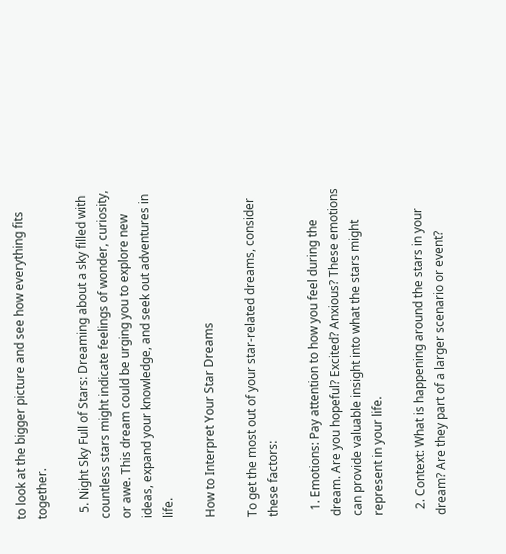to look at the bigger picture and see how everything fits together.

  5. Night Sky Full of Stars: Dreaming about a sky filled with countless stars might indicate feelings of wonder, curiosity, or awe. This dream could be urging you to explore new ideas, expand your knowledge, and seek out adventures in life.

How to Interpret Your Star Dreams

To get the most out of your star-related dreams, consider these factors:

  1. Emotions: Pay attention to how you feel during the dream. Are you hopeful? Excited? Anxious? These emotions can provide valuable insight into what the stars might represent in your life.

  2. Context: What is happening around the stars in your dream? Are they part of a larger scenario or event?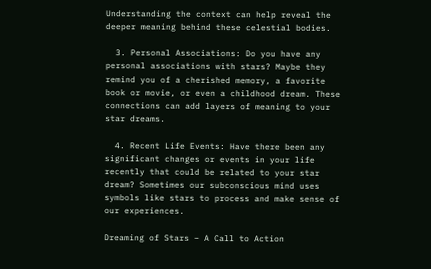Understanding the context can help reveal the deeper meaning behind these celestial bodies.

  3. Personal Associations: Do you have any personal associations with stars? Maybe they remind you of a cherished memory, a favorite book or movie, or even a childhood dream. These connections can add layers of meaning to your star dreams.

  4. Recent Life Events: Have there been any significant changes or events in your life recently that could be related to your star dream? Sometimes our subconscious mind uses symbols like stars to process and make sense of our experiences.

Dreaming of Stars – A Call to Action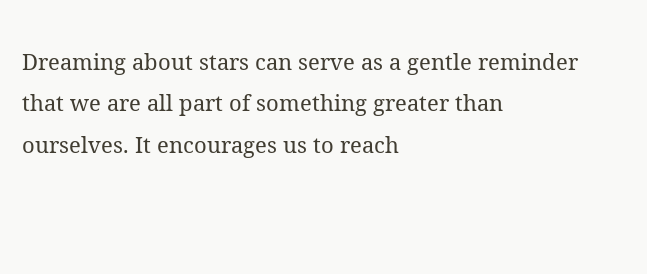Dreaming about stars can serve as a gentle reminder that we are all part of something greater than ourselves. It encourages us to reach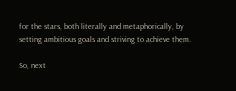for the stars, both literally and metaphorically, by setting ambitious goals and striving to achieve them.

So, next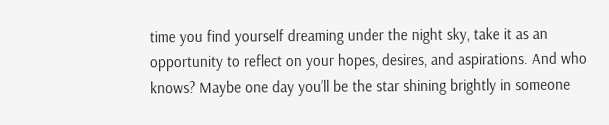time you find yourself dreaming under the night sky, take it as an opportunity to reflect on your hopes, desires, and aspirations. And who knows? Maybe one day you’ll be the star shining brightly in someone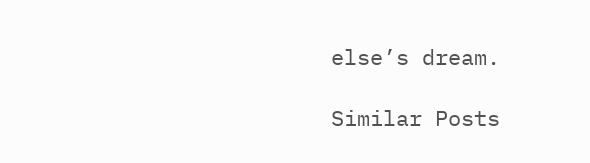else’s dream.

Similar Posts